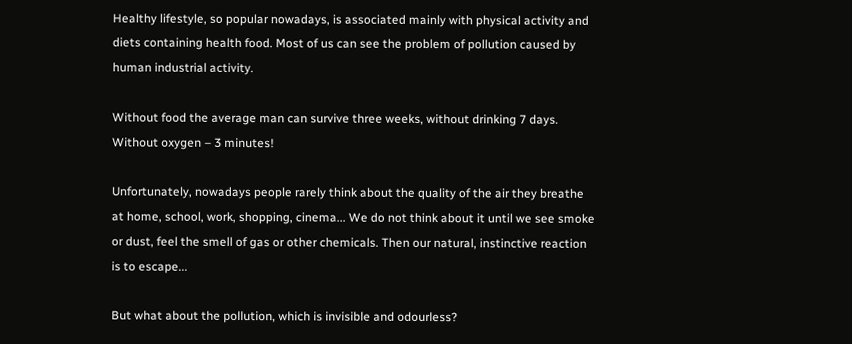Healthy lifestyle, so popular nowadays, is associated mainly with physical activity and diets containing health food. Most of us can see the problem of pollution caused by human industrial activity.

Without food the average man can survive three weeks, without drinking 7 days. Without oxygen – 3 minutes!

Unfortunately, nowadays people rarely think about the quality of the air they breathe at home, school, work, shopping, cinema... We do not think about it until we see smoke or dust, feel the smell of gas or other chemicals. Then our natural, instinctive reaction is to escape...

But what about the pollution, which is invisible and odourless?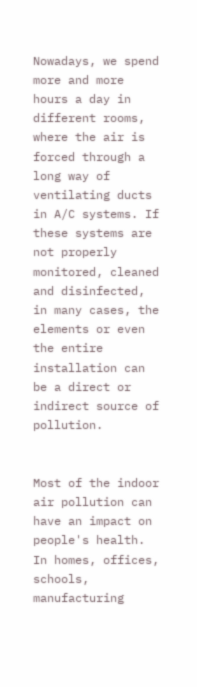Nowadays, we spend more and more hours a day in different rooms, where the air is forced through a long way of ventilating ducts in A/C systems. If these systems are not properly monitored, cleaned and disinfected, in many cases, the elements or even the entire installation can be a direct or indirect source of pollution.


Most of the indoor air pollution can have an impact on people's health. In homes, offices, schools, manufacturing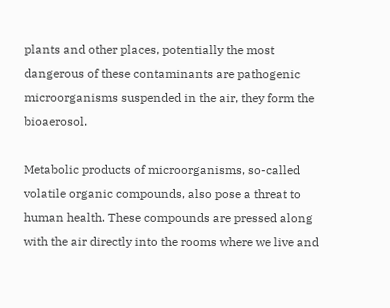plants and other places, potentially the most dangerous of these contaminants are pathogenic microorganisms suspended in the air, they form the bioaerosol.

Metabolic products of microorganisms, so-called volatile organic compounds, also pose a threat to human health. These compounds are pressed along with the air directly into the rooms where we live and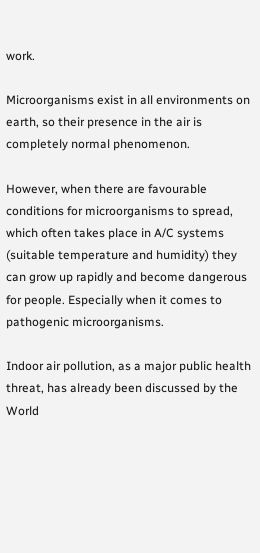work.

Microorganisms exist in all environments on earth, so their presence in the air is completely normal phenomenon.

However, when there are favourable conditions for microorganisms to spread, which often takes place in A/C systems (suitable temperature and humidity) they can grow up rapidly and become dangerous for people. Especially when it comes to pathogenic microorganisms.

Indoor air pollution, as a major public health threat, has already been discussed by the World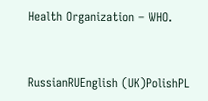Health Organization – WHO.


RussianRUEnglish (UK)PolishPL